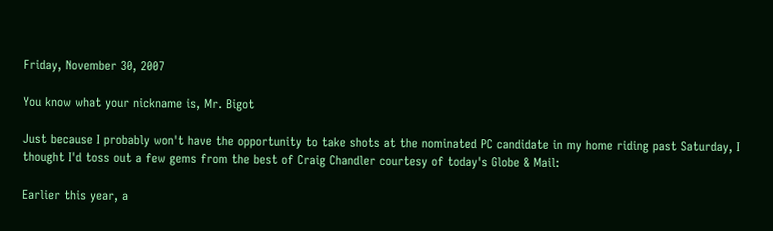Friday, November 30, 2007

You know what your nickname is, Mr. Bigot

Just because I probably won't have the opportunity to take shots at the nominated PC candidate in my home riding past Saturday, I thought I'd toss out a few gems from the best of Craig Chandler courtesy of today's Globe & Mail:

Earlier this year, a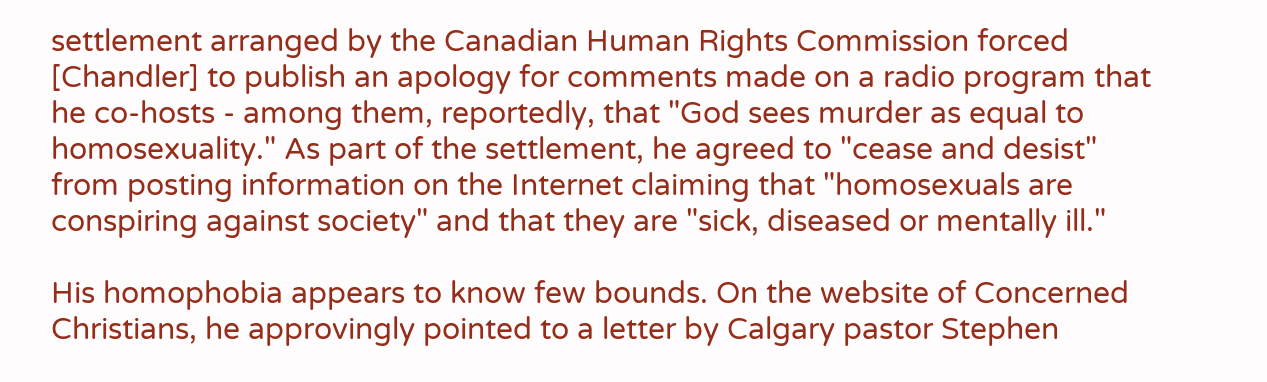settlement arranged by the Canadian Human Rights Commission forced [Chandler] to publish an apology for comments made on a radio program that he co-hosts - among them, reportedly, that "God sees murder as equal to homosexuality." As part of the settlement, he agreed to "cease and desist" from posting information on the Internet claiming that "homosexuals are conspiring against society" and that they are "sick, diseased or mentally ill."

His homophobia appears to know few bounds. On the website of Concerned Christians, he approvingly pointed to a letter by Calgary pastor Stephen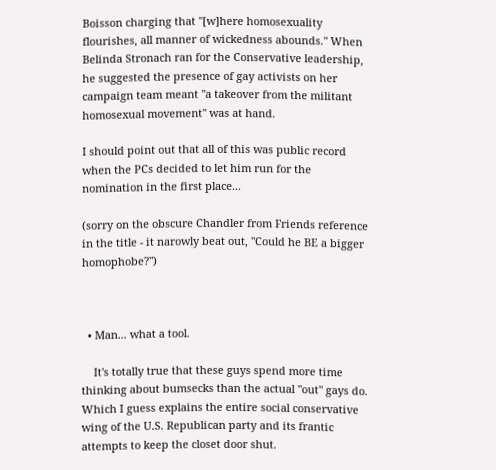Boisson charging that "[w]here homosexuality flourishes, all manner of wickedness abounds." When Belinda Stronach ran for the Conservative leadership, he suggested the presence of gay activists on her campaign team meant "a takeover from the militant homosexual movement" was at hand.

I should point out that all of this was public record when the PCs decided to let him run for the nomination in the first place...

(sorry on the obscure Chandler from Friends reference in the title - it narowly beat out, "Could he BE a bigger homophobe?")



  • Man... what a tool.

    It's totally true that these guys spend more time thinking about bumsecks than the actual "out" gays do. Which I guess explains the entire social conservative wing of the U.S. Republican party and its frantic attempts to keep the closet door shut.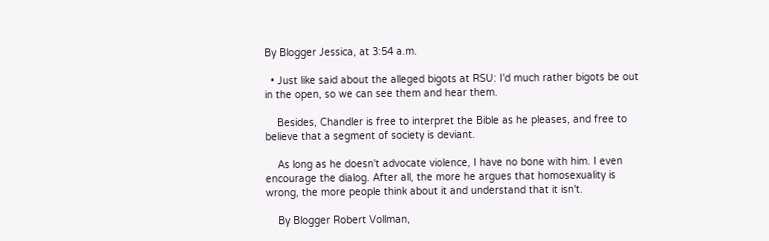By Blogger Jessica, at 3:54 a.m.

  • Just like said about the alleged bigots at RSU: I'd much rather bigots be out in the open, so we can see them and hear them.

    Besides, Chandler is free to interpret the Bible as he pleases, and free to believe that a segment of society is deviant.

    As long as he doesn't advocate violence, I have no bone with him. I even encourage the dialog. After all, the more he argues that homosexuality is wrong, the more people think about it and understand that it isn't.

    By Blogger Robert Vollman,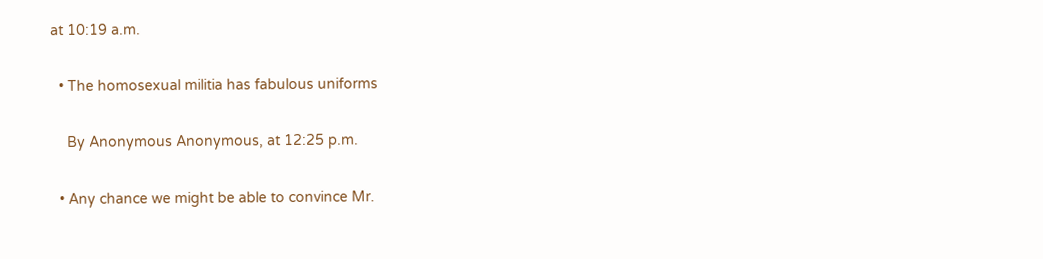at 10:19 a.m.

  • The homosexual militia has fabulous uniforms

    By Anonymous Anonymous, at 12:25 p.m.

  • Any chance we might be able to convince Mr.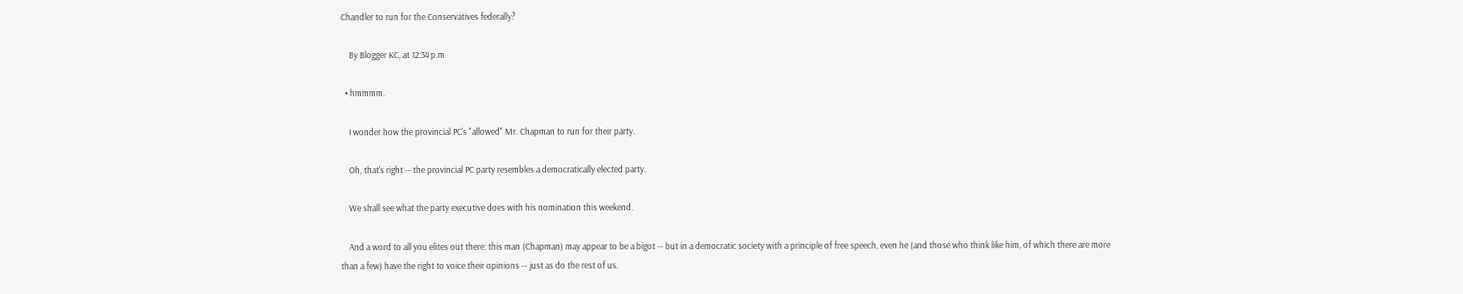Chandler to run for the Conservatives federally?

    By Blogger KC, at 12:34 p.m.

  • hmmmm.

    I wonder how the provincial PC's "allowed" Mr. Chapman to run for their party.

    Oh, that's right -- the provincial PC party resembles a democratically elected party.

    We shall see what the party executive does with his nomination this weekend.

    And a word to all you elites out there: this man (Chapman) may appear to be a bigot -- but in a democratic society with a principle of free speech, even he (and those who think like him, of which there are more than a few) have the right to voice their opinions -- just as do the rest of us.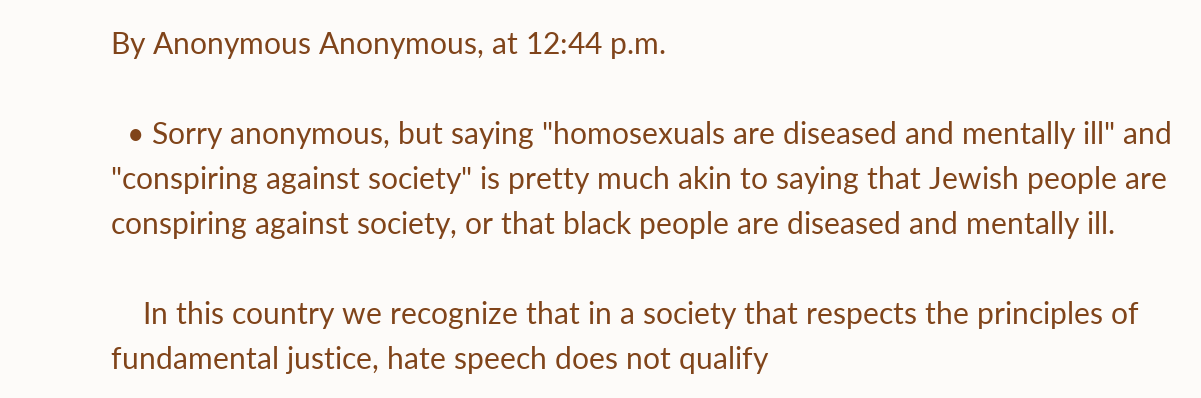By Anonymous Anonymous, at 12:44 p.m.

  • Sorry anonymous, but saying "homosexuals are diseased and mentally ill" and "conspiring against society" is pretty much akin to saying that Jewish people are conspiring against society, or that black people are diseased and mentally ill.

    In this country we recognize that in a society that respects the principles of fundamental justice, hate speech does not qualify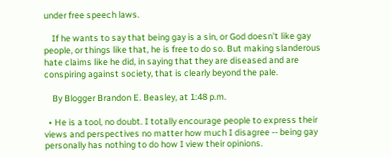under free speech laws.

    If he wants to say that being gay is a sin, or God doesn't like gay people, or things like that, he is free to do so. But making slanderous hate claims like he did, in saying that they are diseased and are conspiring against society, that is clearly beyond the pale.

    By Blogger Brandon E. Beasley, at 1:48 p.m.

  • He is a tool, no doubt. I totally encourage people to express their views and perspectives no matter how much I disagree -- being gay personally has nothing to do how I view their opinions.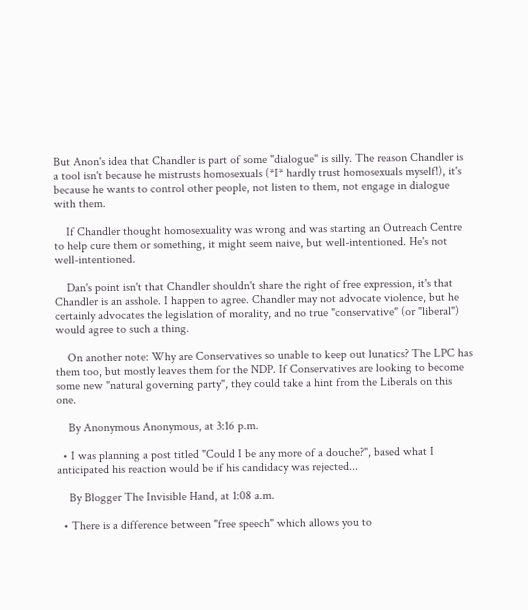But Anon's idea that Chandler is part of some "dialogue" is silly. The reason Chandler is a tool isn't because he mistrusts homosexuals (*I* hardly trust homosexuals myself!), it's because he wants to control other people, not listen to them, not engage in dialogue with them.

    If Chandler thought homosexuality was wrong and was starting an Outreach Centre to help cure them or something, it might seem naive, but well-intentioned. He's not well-intentioned.

    Dan's point isn't that Chandler shouldn't share the right of free expression, it's that Chandler is an asshole. I happen to agree. Chandler may not advocate violence, but he certainly advocates the legislation of morality, and no true "conservative" (or "liberal") would agree to such a thing.

    On another note: Why are Conservatives so unable to keep out lunatics? The LPC has them too, but mostly leaves them for the NDP. If Conservatives are looking to become some new "natural governing party", they could take a hint from the Liberals on this one.

    By Anonymous Anonymous, at 3:16 p.m.

  • I was planning a post titled "Could I be any more of a douche?", based what I anticipated his reaction would be if his candidacy was rejected...

    By Blogger The Invisible Hand, at 1:08 a.m.

  • There is a difference between "free speech" which allows you to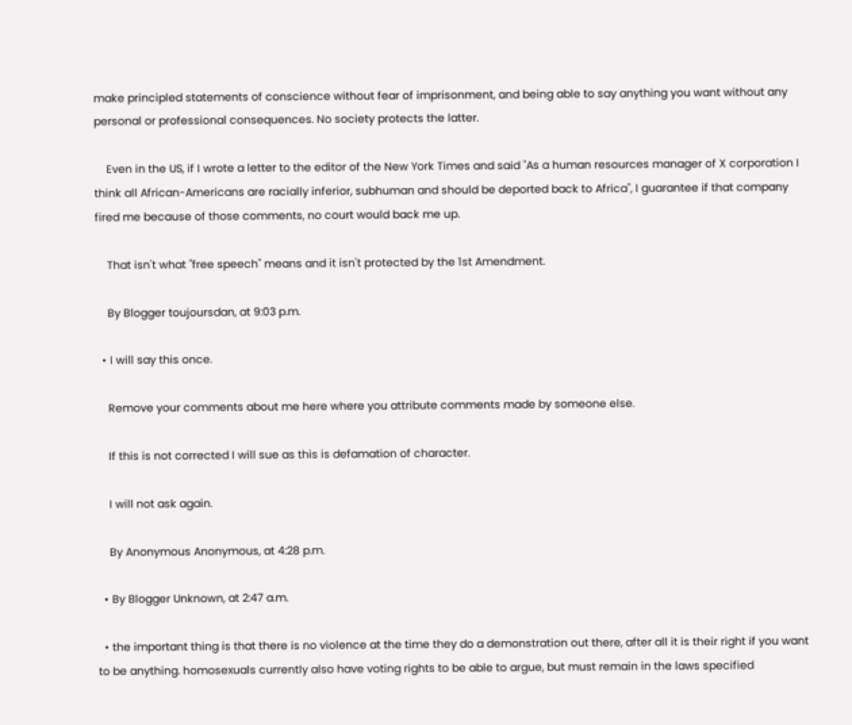make principled statements of conscience without fear of imprisonment, and being able to say anything you want without any personal or professional consequences. No society protects the latter.

    Even in the US, if I wrote a letter to the editor of the New York Times and said "As a human resources manager of X corporation I think all African-Americans are racially inferior, subhuman and should be deported back to Africa", I guarantee if that company fired me because of those comments, no court would back me up.

    That isn't what "free speech" means and it isn't protected by the 1st Amendment.

    By Blogger toujoursdan, at 9:03 p.m.

  • I will say this once.

    Remove your comments about me here where you attribute comments made by someone else.

    If this is not corrected I will sue as this is defamation of character.

    I will not ask again.

    By Anonymous Anonymous, at 4:28 p.m.

  • By Blogger Unknown, at 2:47 a.m.

  • the important thing is that there is no violence at the time they do a demonstration out there, after all it is their right if you want to be anything. homosexuals currently also have voting rights to be able to argue, but must remain in the laws specified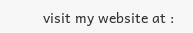visit my website at :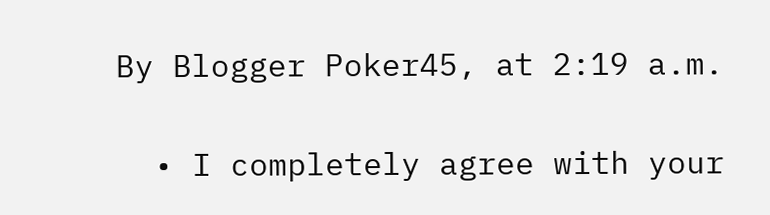By Blogger Poker45, at 2:19 a.m.

  • I completely agree with your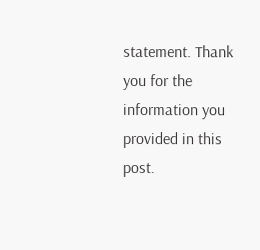statement. Thank you for the information you provided in this post.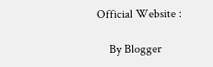Official Website :

    By Blogger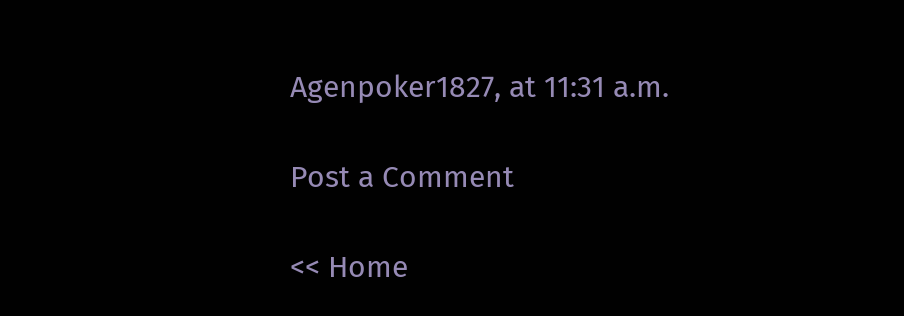Agenpoker1827, at 11:31 a.m.

Post a Comment

<< Home